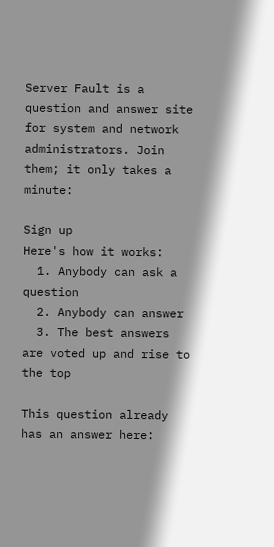Server Fault is a question and answer site for system and network administrators. Join them; it only takes a minute:

Sign up
Here's how it works:
  1. Anybody can ask a question
  2. Anybody can answer
  3. The best answers are voted up and rise to the top

This question already has an answer here: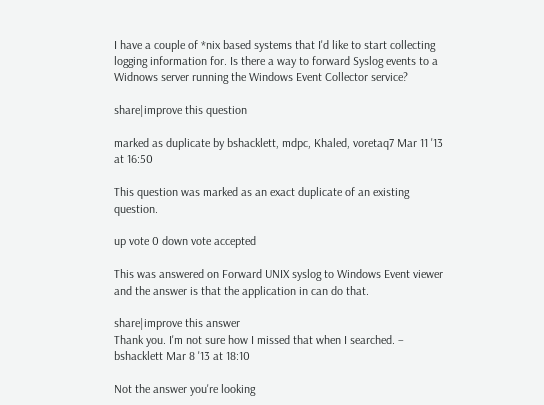I have a couple of *nix based systems that I'd like to start collecting logging information for. Is there a way to forward Syslog events to a Widnows server running the Windows Event Collector service?

share|improve this question

marked as duplicate by bshacklett, mdpc, Khaled, voretaq7 Mar 11 '13 at 16:50

This question was marked as an exact duplicate of an existing question.

up vote 0 down vote accepted

This was answered on Forward UNIX syslog to Windows Event viewer and the answer is that the application in can do that.

share|improve this answer
Thank you. I'm not sure how I missed that when I searched. – bshacklett Mar 8 '13 at 18:10

Not the answer you're looking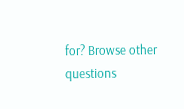for? Browse other questions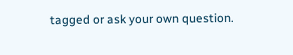tagged or ask your own question.